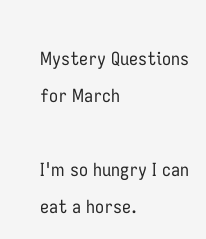Mystery Questions for March

I'm so hungry I can eat a horse.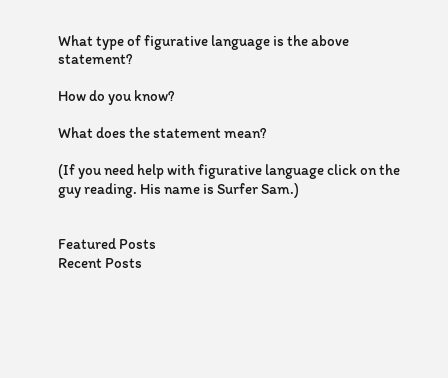What type of figurative language is the above statement?

How do you know?

What does the statement mean?

(If you need help with figurative language click on the guy reading. His name is Surfer Sam.)


Featured Posts
Recent Posts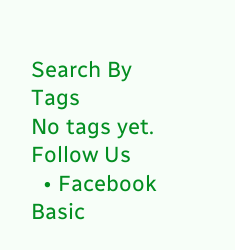Search By Tags
No tags yet.
Follow Us
  • Facebook Basic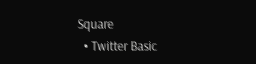Square
  • Twitter Basic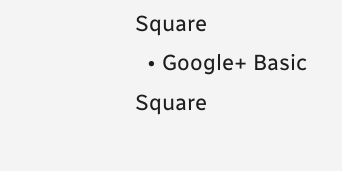Square
  • Google+ Basic Square